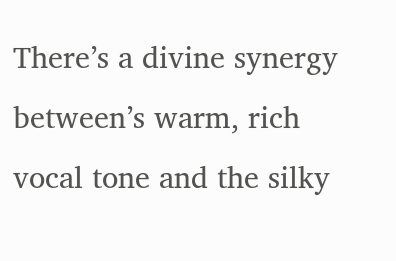There’s a divine synergy between’s warm, rich vocal tone and the silky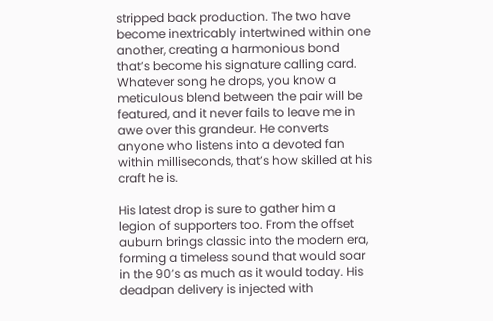stripped back production. The two have become inextricably intertwined within one another, creating a harmonious bond that’s become his signature calling card. Whatever song he drops, you know a meticulous blend between the pair will be featured, and it never fails to leave me in awe over this grandeur. He converts anyone who listens into a devoted fan within milliseconds, that’s how skilled at his craft he is.

His latest drop is sure to gather him a legion of supporters too. From the offset auburn brings classic into the modern era, forming a timeless sound that would soar in the 90’s as much as it would today. His deadpan delivery is injected with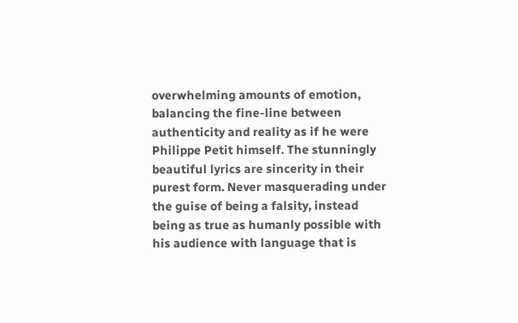overwhelming amounts of emotion, balancing the fine-line between authenticity and reality as if he were Philippe Petit himself. The stunningly beautiful lyrics are sincerity in their purest form. Never masquerading under the guise of being a falsity, instead being as true as humanly possible with his audience with language that is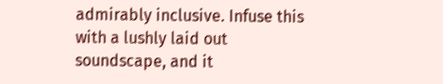admirably inclusive. Infuse this with a lushly laid out soundscape, and it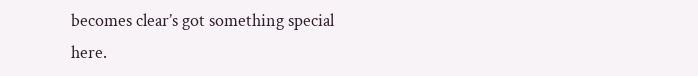becomes clear’s got something special here.